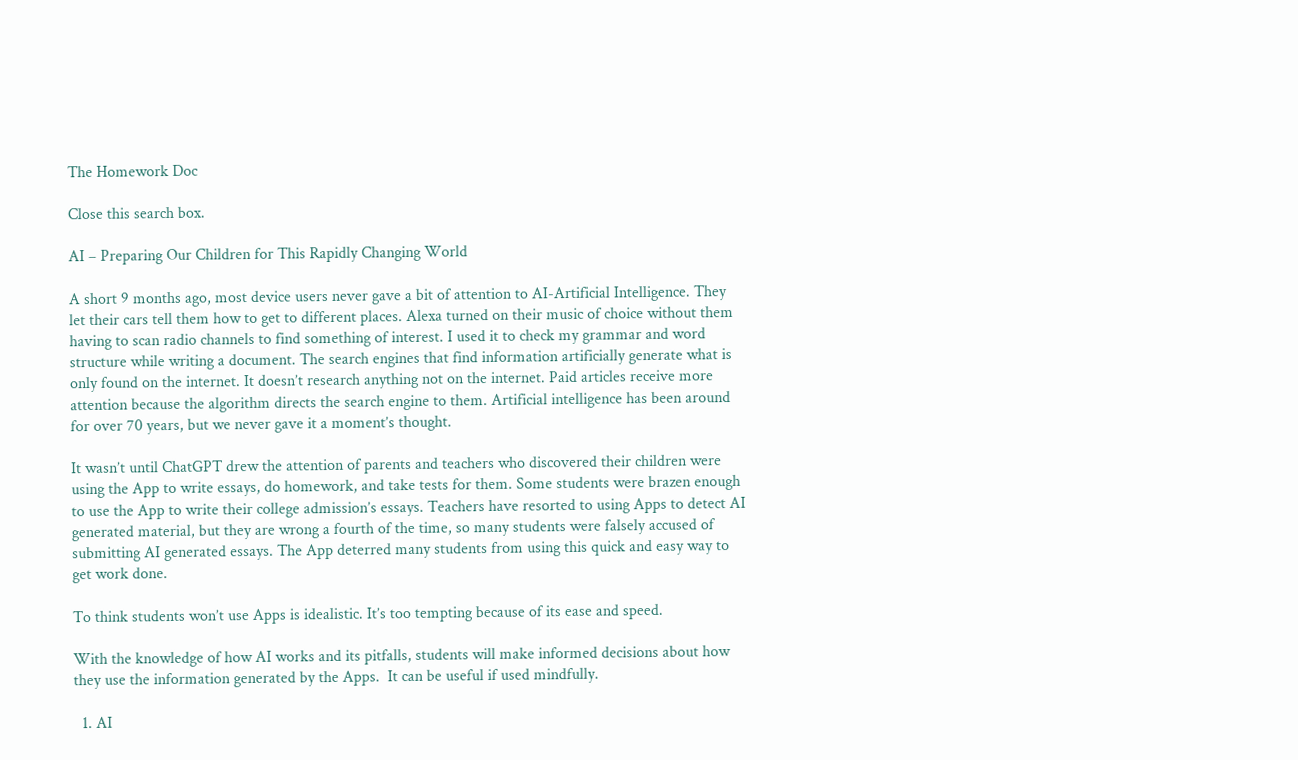The Homework Doc

Close this search box.

AI – Preparing Our Children for This Rapidly Changing World

A short 9 months ago, most device users never gave a bit of attention to AI-Artificial Intelligence. They let their cars tell them how to get to different places. Alexa turned on their music of choice without them having to scan radio channels to find something of interest. I used it to check my grammar and word structure while writing a document. The search engines that find information artificially generate what is only found on the internet. It doesn’t research anything not on the internet. Paid articles receive more attention because the algorithm directs the search engine to them. Artificial intelligence has been around for over 70 years, but we never gave it a moment’s thought.

It wasn’t until ChatGPT drew the attention of parents and teachers who discovered their children were using the App to write essays, do homework, and take tests for them. Some students were brazen enough to use the App to write their college admission’s essays. Teachers have resorted to using Apps to detect AI generated material, but they are wrong a fourth of the time, so many students were falsely accused of submitting AI generated essays. The App deterred many students from using this quick and easy way to get work done.

To think students won’t use Apps is idealistic. It’s too tempting because of its ease and speed.

With the knowledge of how AI works and its pitfalls, students will make informed decisions about how they use the information generated by the Apps.  It can be useful if used mindfully.

  1. AI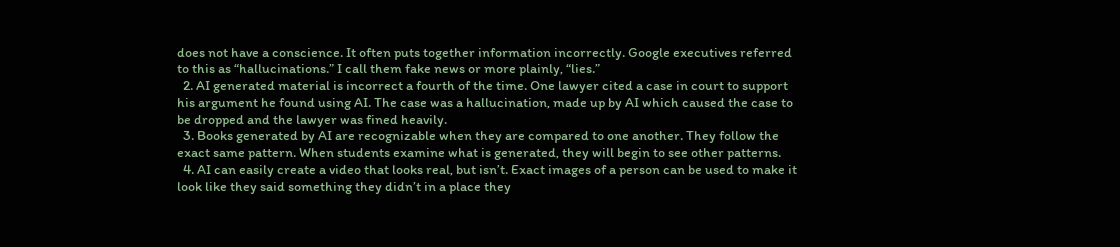does not have a conscience. It often puts together information incorrectly. Google executives referred to this as “hallucinations.” I call them fake news or more plainly, “lies.”
  2. AI generated material is incorrect a fourth of the time. One lawyer cited a case in court to support his argument he found using AI. The case was a hallucination, made up by AI which caused the case to be dropped and the lawyer was fined heavily.
  3. Books generated by AI are recognizable when they are compared to one another. They follow the exact same pattern. When students examine what is generated, they will begin to see other patterns.
  4. AI can easily create a video that looks real, but isn’t. Exact images of a person can be used to make it look like they said something they didn’t in a place they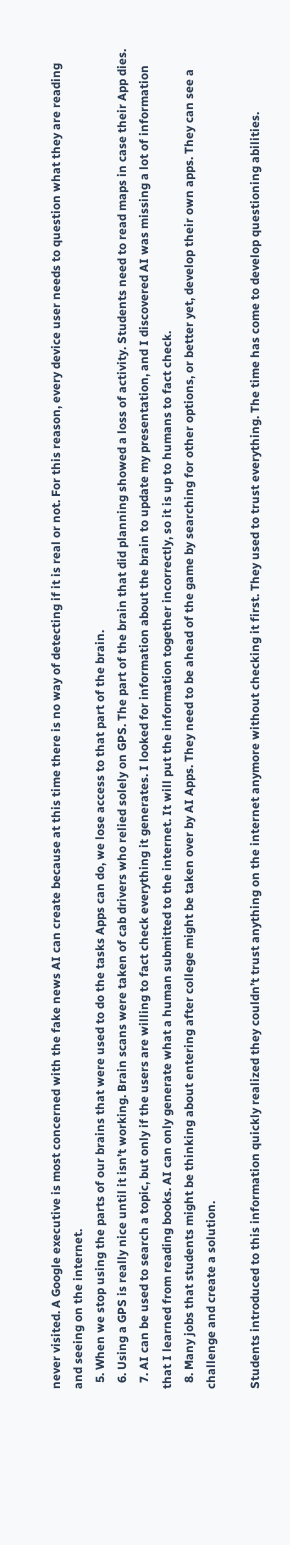never visited. A Google executive is most concerned with the fake news AI can create because at this time there is no way of detecting if it is real or not. For this reason, every device user needs to question what they are reading and seeing on the internet.
  5. When we stop using the parts of our brains that were used to do the tasks Apps can do, we lose access to that part of the brain.
  6. Using a GPS is really nice until it isn’t working. Brain scans were taken of cab drivers who relied solely on GPS. The part of the brain that did planning showed a loss of activity. Students need to read maps in case their App dies.
  7. AI can be used to search a topic, but only if the users are willing to fact check everything it generates. I looked for information about the brain to update my presentation, and I discovered AI was missing a lot of information that I learned from reading books. AI can only generate what a human submitted to the internet. It will put the information together incorrectly, so it is up to humans to fact check.
  8. Many jobs that students might be thinking about entering after college might be taken over by AI Apps. They need to be ahead of the game by searching for other options, or better yet, develop their own apps. They can see a challenge and create a solution.

Students introduced to this information quickly realized they couldn’t trust anything on the internet anymore without checking it first. They used to trust everything. The time has come to develop questioning abilities.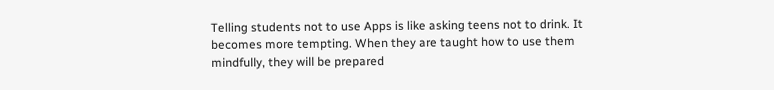Telling students not to use Apps is like asking teens not to drink. It becomes more tempting. When they are taught how to use them mindfully, they will be prepared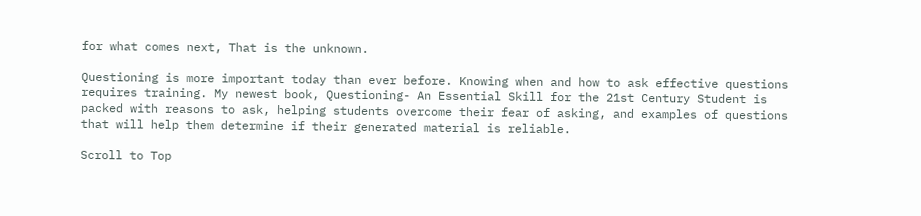for what comes next, That is the unknown.

Questioning is more important today than ever before. Knowing when and how to ask effective questions requires training. My newest book, Questioning- An Essential Skill for the 21st Century Student is packed with reasons to ask, helping students overcome their fear of asking, and examples of questions that will help them determine if their generated material is reliable.

Scroll to Top